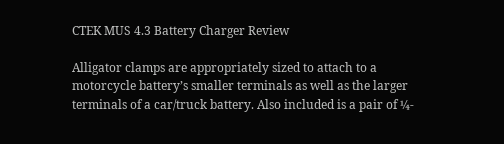CTEK MUS 4.3 Battery Charger Review

Alligator clamps are appropriately sized to attach to a motorcycle battery’s smaller terminals as well as the larger terminals of a car/truck battery. Also included is a pair of ¼-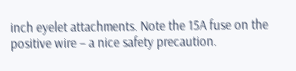inch eyelet attachments. Note the 15A fuse on the positive wire – a nice safety precaution.